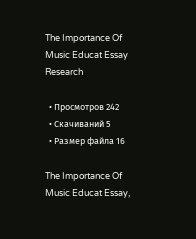The Importance Of Music Educat Essay Research

  • Просмотров 242
  • Скачиваний 5
  • Размер файла 16

The Importance Of Music Educat Essay,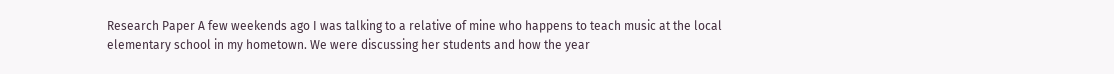Research Paper A few weekends ago I was talking to a relative of mine who happens to teach music at the local elementary school in my hometown. We were discussing her students and how the year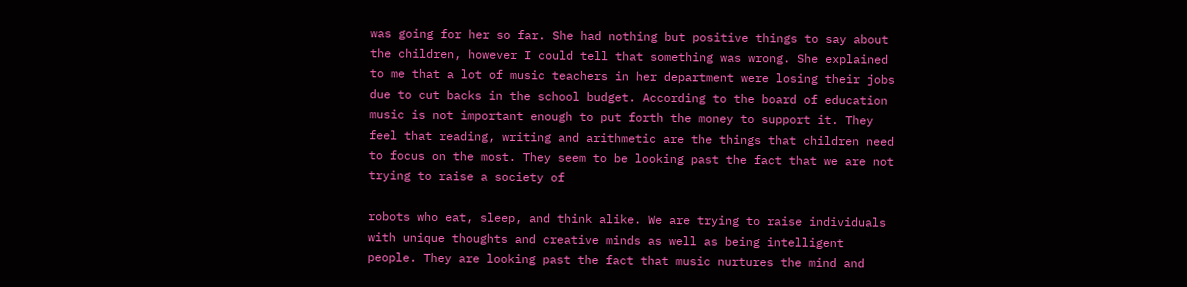was going for her so far. She had nothing but positive things to say about the children, however I could tell that something was wrong. She explained to me that a lot of music teachers in her department were losing their jobs due to cut backs in the school budget. According to the board of education music is not important enough to put forth the money to support it. They feel that reading, writing and arithmetic are the things that children need to focus on the most. They seem to be looking past the fact that we are not trying to raise a society of

robots who eat, sleep, and think alike. We are trying to raise individuals with unique thoughts and creative minds as well as being intelligent people. They are looking past the fact that music nurtures the mind and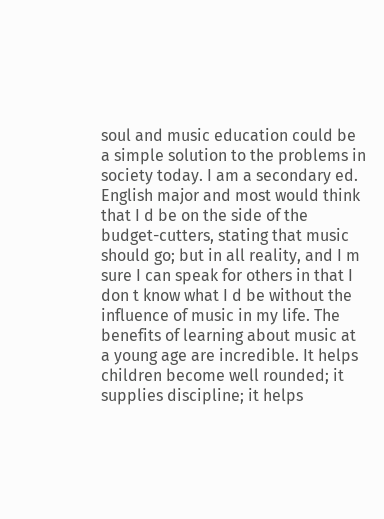soul and music education could be a simple solution to the problems in society today. I am a secondary ed. English major and most would think that I d be on the side of the budget-cutters, stating that music should go; but in all reality, and I m sure I can speak for others in that I don t know what I d be without the influence of music in my life. The benefits of learning about music at a young age are incredible. It helps children become well rounded; it supplies discipline; it helps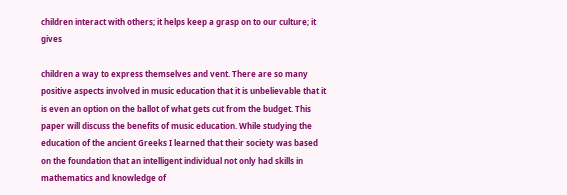children interact with others; it helps keep a grasp on to our culture; it gives

children a way to express themselves and vent. There are so many positive aspects involved in music education that it is unbelievable that it is even an option on the ballot of what gets cut from the budget. This paper will discuss the benefits of music education. While studying the education of the ancient Greeks I learned that their society was based on the foundation that an intelligent individual not only had skills in mathematics and knowledge of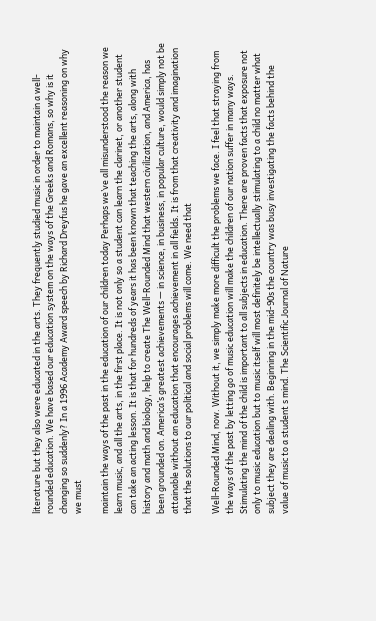literature but they also were educated in the arts. They frequently studied music in order to maintain a well-rounded education. We have based our education system on the ways of the Greeks and Romans, so why is it changing so suddenly? In a 1996 Academy Award speech by Richard Dreyfus he gave an excellent reasoning on why we must

maintain the ways of the past in the education of our children today Perhaps we’ve all misunderstood the reason we learn music, and all the arts, in the first place. It is not only so a student can learn the clarinet, or another student can take an acting lesson. It is that for hundreds of years it has been known that teaching the arts, along with history and math and biology, help to create The Well-Rounded Mind that western civilization, and America, has been grounded on. America’s greatest achievements — in science, in business, in popular culture, would simply not be attainable without an education that encourages achievement in all fields. It is from that creativity and imagination that the solutions to our political and social problems will come. We need that

Well-Rounded Mind, now. Without it, we simply make more difficult the problems we face. I feel that straying from the ways of the past by letting go of music education will make the children of our nation suffer in many ways. Stimulating the mind of the child is important to all subjects in education. There are proven facts that exposure not only to music education but to music itself will most definitely be intellectually stimulating to a child no matter what subject they are dealing with. Beginning in the mid-90s the country was busy investigating the facts behind the value of music to a student s mind. The Scientific Journal of Nature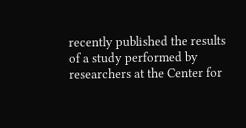recently published the results of a study performed by researchers at the Center for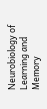Neurobiology of Learning and Memory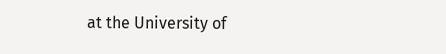at the University of